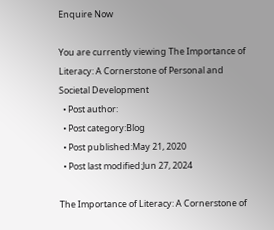Enquire Now

You are currently viewing The Importance of Literacy: A Cornerstone of Personal and Societal Development
  • Post author:
  • Post category:Blog
  • Post published:May 21, 2020
  • Post last modified:Jun 27, 2024

The Importance of Literacy: A Cornerstone of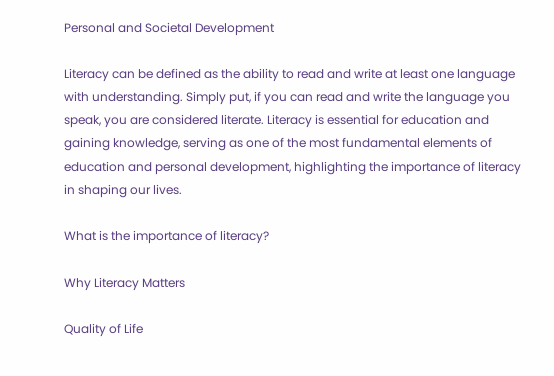Personal and Societal Development

Literacy can be defined as the ability to read and write at least one language with understanding. Simply put, if you can read and write the language you speak, you are considered literate. Literacy is essential for education and gaining knowledge, serving as one of the most fundamental elements of education and personal development, highlighting the importance of literacy in shaping our lives.

What is the importance of literacy?

Why Literacy Matters

Quality of Life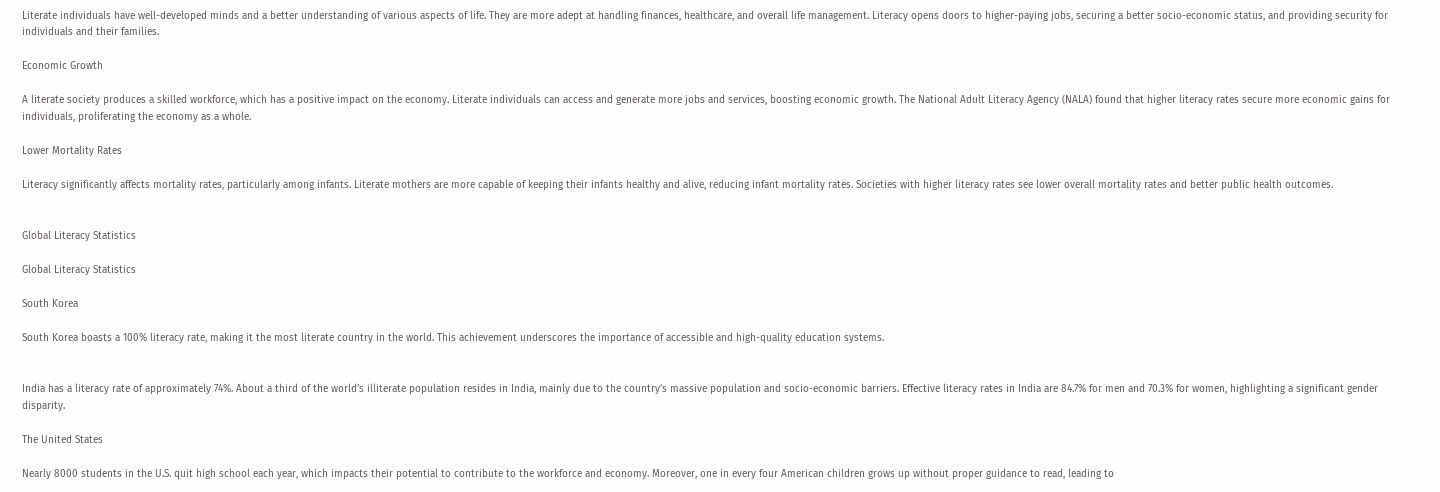Literate individuals have well-developed minds and a better understanding of various aspects of life. They are more adept at handling finances, healthcare, and overall life management. Literacy opens doors to higher-paying jobs, securing a better socio-economic status, and providing security for individuals and their families.

Economic Growth

A literate society produces a skilled workforce, which has a positive impact on the economy. Literate individuals can access and generate more jobs and services, boosting economic growth. The National Adult Literacy Agency (NALA) found that higher literacy rates secure more economic gains for individuals, proliferating the economy as a whole.

Lower Mortality Rates

Literacy significantly affects mortality rates, particularly among infants. Literate mothers are more capable of keeping their infants healthy and alive, reducing infant mortality rates. Societies with higher literacy rates see lower overall mortality rates and better public health outcomes.


Global Literacy Statistics

Global Literacy Statistics

South Korea

South Korea boasts a 100% literacy rate, making it the most literate country in the world. This achievement underscores the importance of accessible and high-quality education systems.


India has a literacy rate of approximately 74%. About a third of the world’s illiterate population resides in India, mainly due to the country’s massive population and socio-economic barriers. Effective literacy rates in India are 84.7% for men and 70.3% for women, highlighting a significant gender disparity.

The United States

Nearly 8000 students in the U.S. quit high school each year, which impacts their potential to contribute to the workforce and economy. Moreover, one in every four American children grows up without proper guidance to read, leading to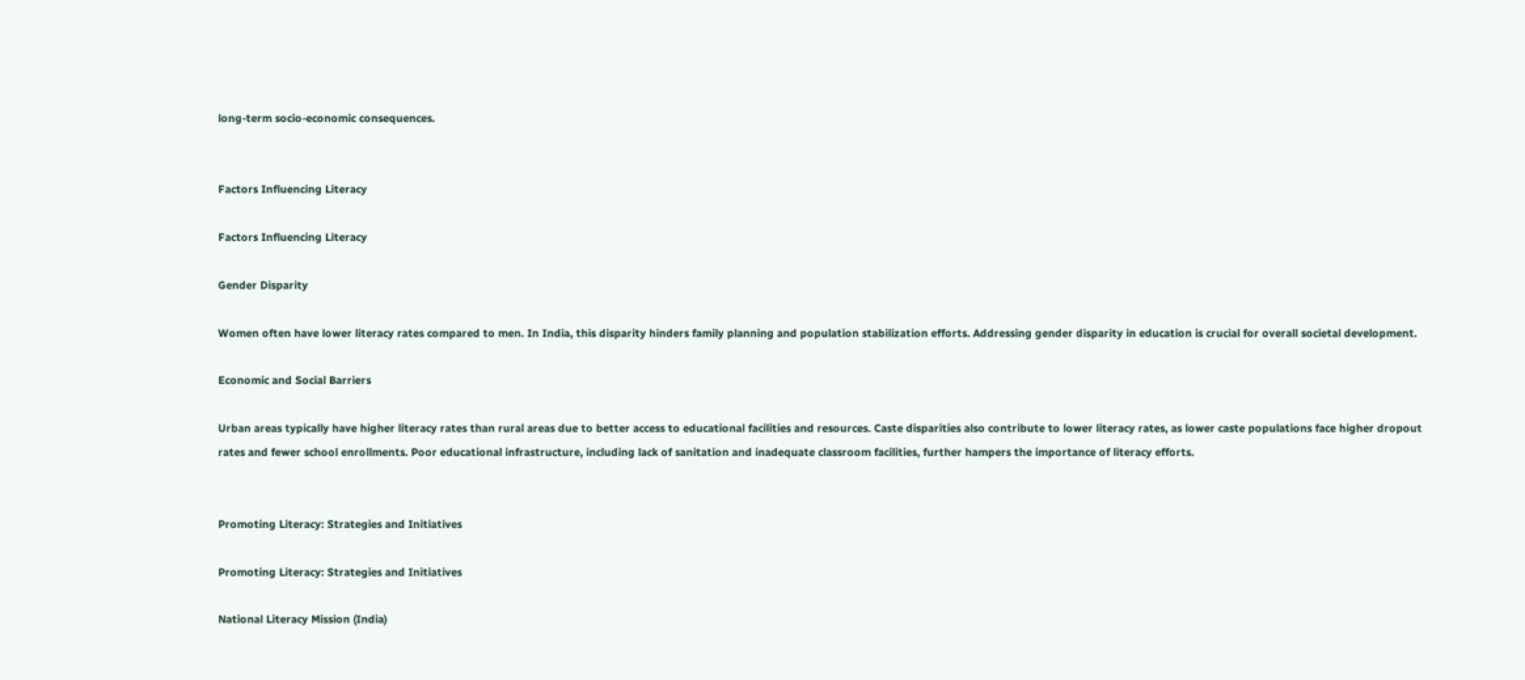long-term socio-economic consequences.


Factors Influencing Literacy

Factors Influencing Literacy

Gender Disparity

Women often have lower literacy rates compared to men. In India, this disparity hinders family planning and population stabilization efforts. Addressing gender disparity in education is crucial for overall societal development.

Economic and Social Barriers

Urban areas typically have higher literacy rates than rural areas due to better access to educational facilities and resources. Caste disparities also contribute to lower literacy rates, as lower caste populations face higher dropout rates and fewer school enrollments. Poor educational infrastructure, including lack of sanitation and inadequate classroom facilities, further hampers the importance of literacy efforts.


Promoting Literacy: Strategies and Initiatives

Promoting Literacy: Strategies and Initiatives

National Literacy Mission (India)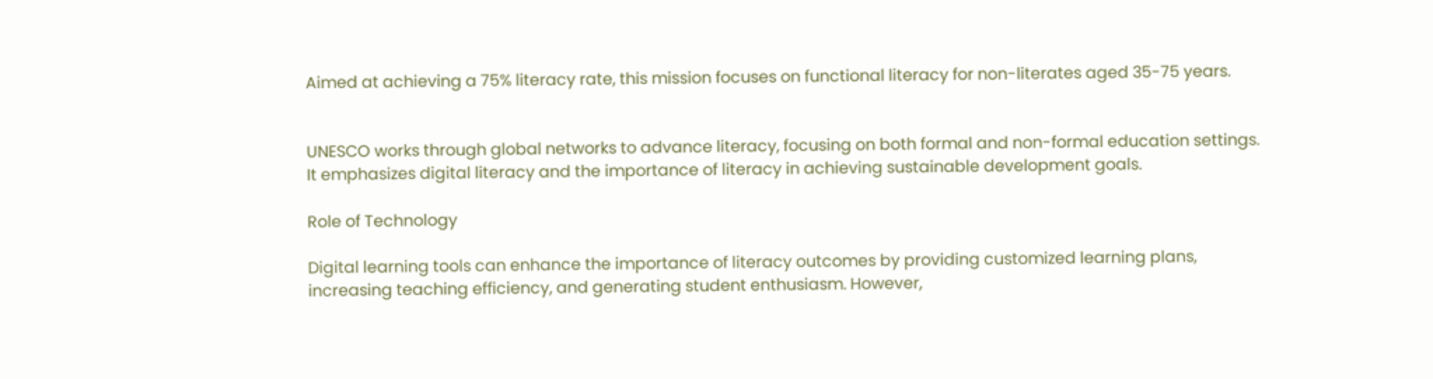Aimed at achieving a 75% literacy rate, this mission focuses on functional literacy for non-literates aged 35-75 years.


UNESCO works through global networks to advance literacy, focusing on both formal and non-formal education settings. It emphasizes digital literacy and the importance of literacy in achieving sustainable development goals.

Role of Technology

Digital learning tools can enhance the importance of literacy outcomes by providing customized learning plans, increasing teaching efficiency, and generating student enthusiasm. However,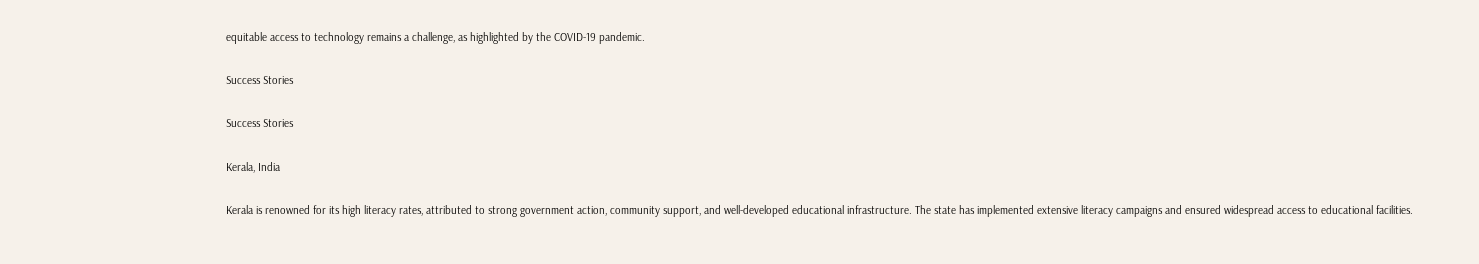equitable access to technology remains a challenge, as highlighted by the COVID-19 pandemic.

Success Stories

Success Stories

Kerala, India

Kerala is renowned for its high literacy rates, attributed to strong government action, community support, and well-developed educational infrastructure. The state has implemented extensive literacy campaigns and ensured widespread access to educational facilities.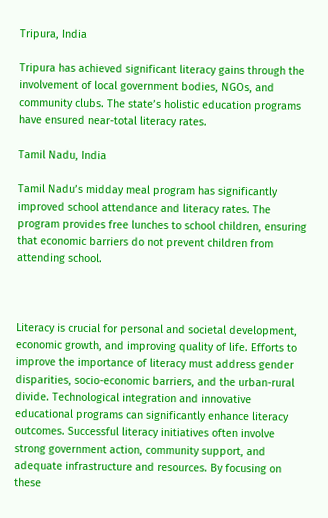Tripura, India

Tripura has achieved significant literacy gains through the involvement of local government bodies, NGOs, and community clubs. The state’s holistic education programs have ensured near-total literacy rates.

Tamil Nadu, India

Tamil Nadu’s midday meal program has significantly improved school attendance and literacy rates. The program provides free lunches to school children, ensuring that economic barriers do not prevent children from attending school.



Literacy is crucial for personal and societal development, economic growth, and improving quality of life. Efforts to improve the importance of literacy must address gender disparities, socio-economic barriers, and the urban-rural divide. Technological integration and innovative educational programs can significantly enhance literacy outcomes. Successful literacy initiatives often involve strong government action, community support, and adequate infrastructure and resources. By focusing on these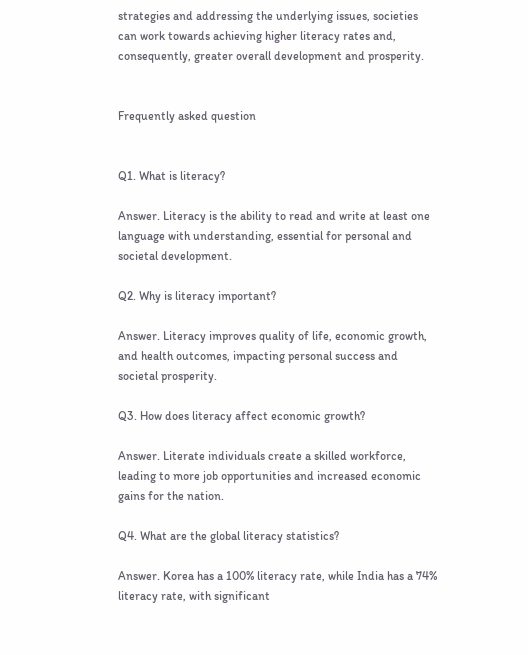strategies and addressing the underlying issues, societies can work towards achieving higher literacy rates and, consequently, greater overall development and prosperity.


Frequently asked question


Q1. What is literacy?

Answer. Literacy is the ability to read and write at least one language with understanding, essential for personal and societal development.

Q2. Why is literacy important?

Answer. Literacy improves quality of life, economic growth, and health outcomes, impacting personal success and societal prosperity.

Q3. How does literacy affect economic growth?

Answer. Literate individuals create a skilled workforce, leading to more job opportunities and increased economic gains for the nation.

Q4. What are the global literacy statistics?

Answer. Korea has a 100% literacy rate, while India has a 74% literacy rate, with significant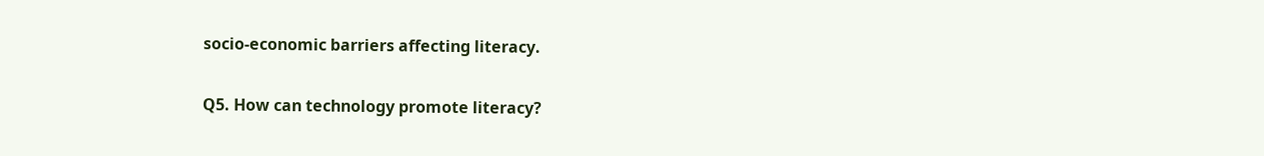socio-economic barriers affecting literacy.

Q5. How can technology promote literacy?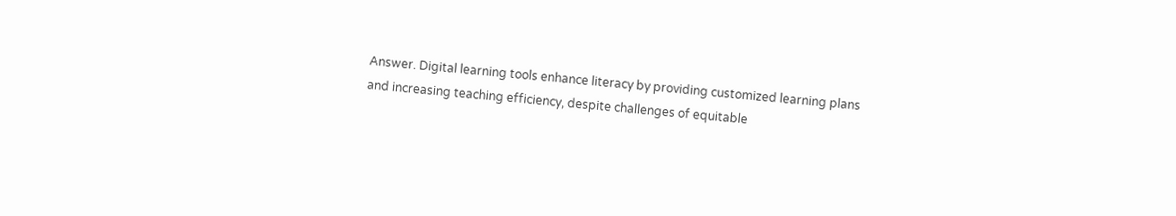Answer. Digital learning tools enhance literacy by providing customized learning plans and increasing teaching efficiency, despite challenges of equitable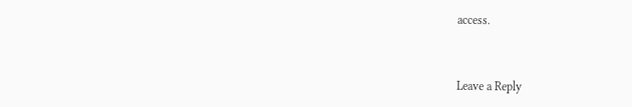access.


Leave a Reply